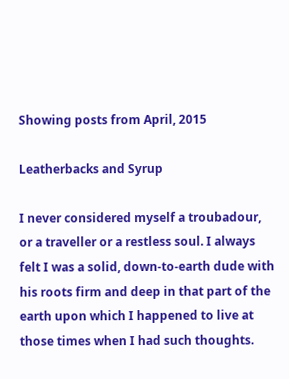Showing posts from April, 2015

Leatherbacks and Syrup

I never considered myself a troubadour, or a traveller or a restless soul. I always felt I was a solid, down-to-earth dude with his roots firm and deep in that part of the earth upon which I happened to live at those times when I had such thoughts.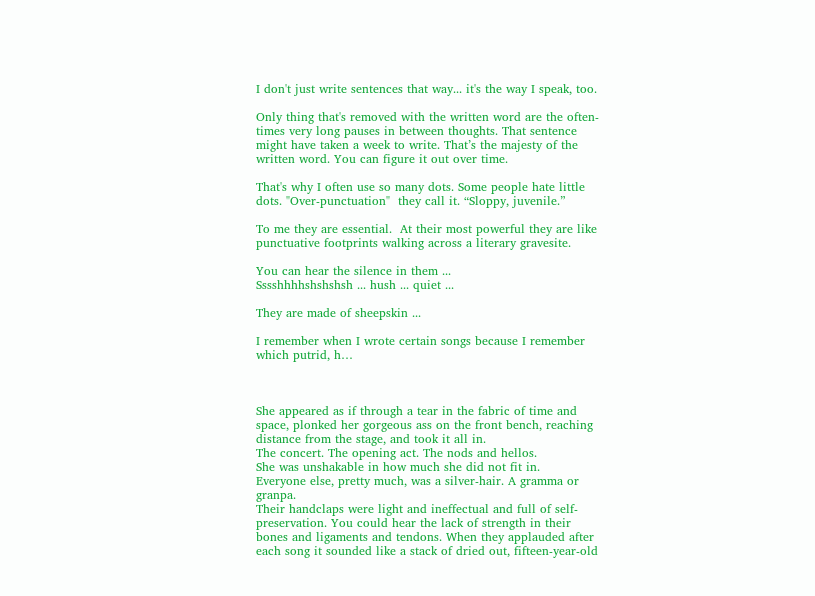I don't just write sentences that way... it's the way I speak, too.

Only thing that's removed with the written word are the often-times very long pauses in between thoughts. That sentence might have taken a week to write. That’s the majesty of the written word. You can figure it out over time.

That's why I often use so many dots. Some people hate little dots. "Over-punctuation"  they call it. “Sloppy, juvenile.”

To me they are essential.  At their most powerful they are like punctuative footprints walking across a literary gravesite.

You can hear the silence in them ...
Sssshhhhshshshsh ... hush ... quiet ...

They are made of sheepskin ...

I remember when I wrote certain songs because I remember which putrid, h…



She appeared as if through a tear in the fabric of time and space, plonked her gorgeous ass on the front bench, reaching distance from the stage, and took it all in.
The concert. The opening act. The nods and hellos.
She was unshakable in how much she did not fit in.
Everyone else, pretty much, was a silver-hair. A gramma or granpa.
Their handclaps were light and ineffectual and full of self-preservation. You could hear the lack of strength in their bones and ligaments and tendons. When they applauded after each song it sounded like a stack of dried out, fifteen-year-old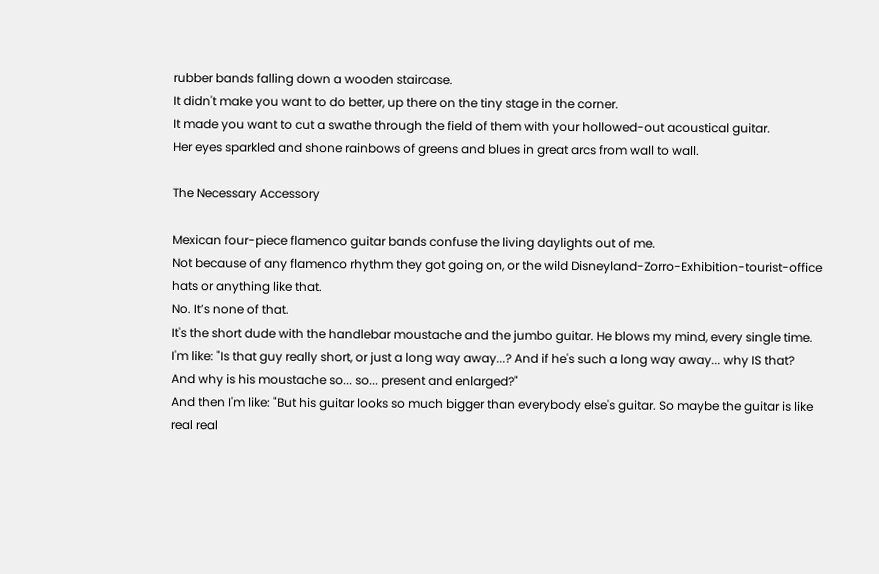rubber bands falling down a wooden staircase.
It didn't make you want to do better, up there on the tiny stage in the corner.
It made you want to cut a swathe through the field of them with your hollowed-out acoustical guitar.
Her eyes sparkled and shone rainbows of greens and blues in great arcs from wall to wall.

The Necessary Accessory

Mexican four-piece flamenco guitar bands confuse the living daylights out of me.
Not because of any flamenco rhythm they got going on, or the wild Disneyland-Zorro-Exhibition-tourist-office hats or anything like that.
No. It’s none of that.
It's the short dude with the handlebar moustache and the jumbo guitar. He blows my mind, every single time.
I'm like: "Is that guy really short, or just a long way away...? And if he's such a long way away... why IS that?  And why is his moustache so... so... present and enlarged?"
And then I'm like: "But his guitar looks so much bigger than everybody else's guitar. So maybe the guitar is like real real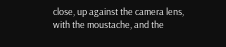close, up against the camera lens, with the moustache, and the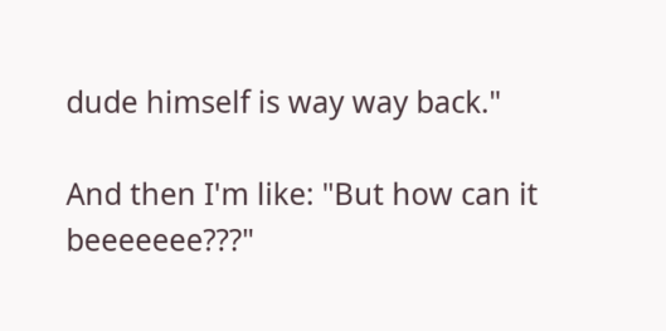dude himself is way way back."

And then I'm like: "But how can it beeeeeee???"